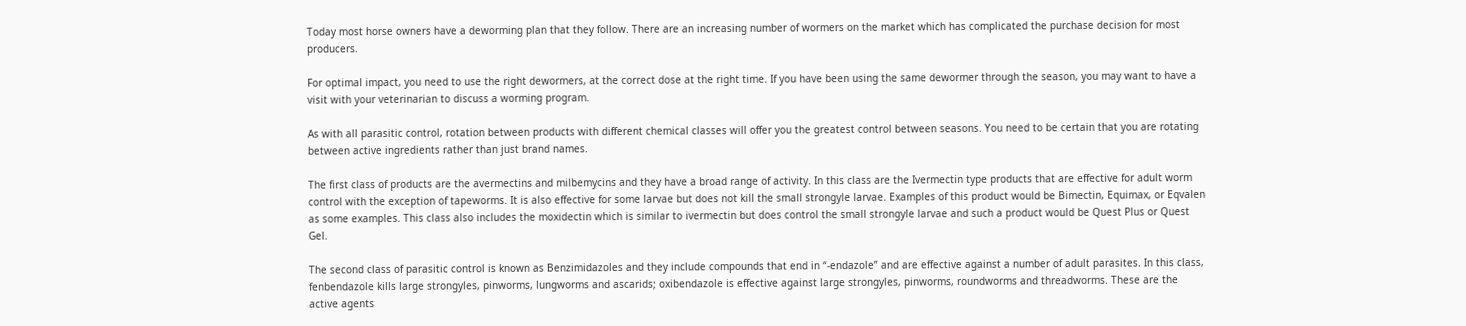Today most horse owners have a deworming plan that they follow. There are an increasing number of wormers on the market which has complicated the purchase decision for most producers.

For optimal impact, you need to use the right dewormers, at the correct dose at the right time. If you have been using the same dewormer through the season, you may want to have a visit with your veterinarian to discuss a worming program.

As with all parasitic control, rotation between products with different chemical classes will offer you the greatest control between seasons. You need to be certain that you are rotating between active ingredients rather than just brand names.

The first class of products are the avermectins and milbemycins and they have a broad range of activity. In this class are the Ivermectin type products that are effective for adult worm control with the exception of tapeworms. It is also effective for some larvae but does not kill the small strongyle larvae. Examples of this product would be Bimectin, Equimax, or Eqvalen as some examples. This class also includes the moxidectin which is similar to ivermectin but does control the small strongyle larvae and such a product would be Quest Plus or Quest Gel.

The second class of parasitic control is known as Benzimidazoles and they include compounds that end in “-endazole” and are effective against a number of adult parasites. In this class, fenbendazole kills large strongyles, pinworms, lungworms and ascarids; oxibendazole is effective against large strongyles, pinworms, roundworms and threadworms. These are the active agents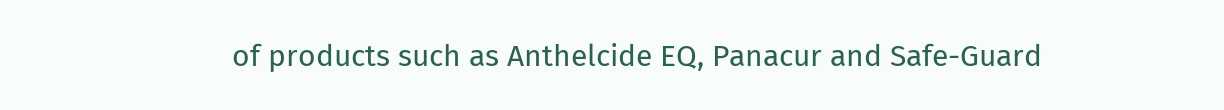of products such as Anthelcide EQ, Panacur and Safe-Guard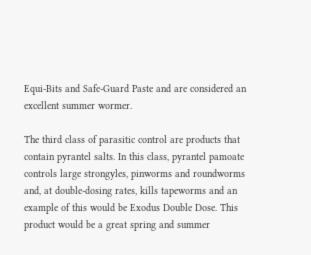Equi-Bits and Safe-Guard Paste and are considered an excellent summer wormer.

The third class of parasitic control are products that contain pyrantel salts. In this class, pyrantel pamoate controls large strongyles, pinworms and roundworms and, at double-dosing rates, kills tapeworms and an example of this would be Exodus Double Dose. This product would be a great spring and summer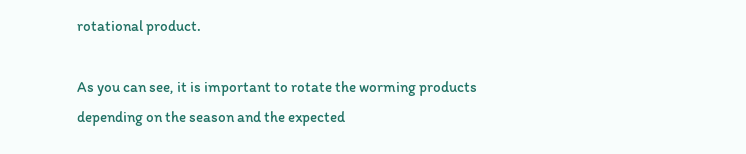rotational product.

As you can see, it is important to rotate the worming products depending on the season and the expected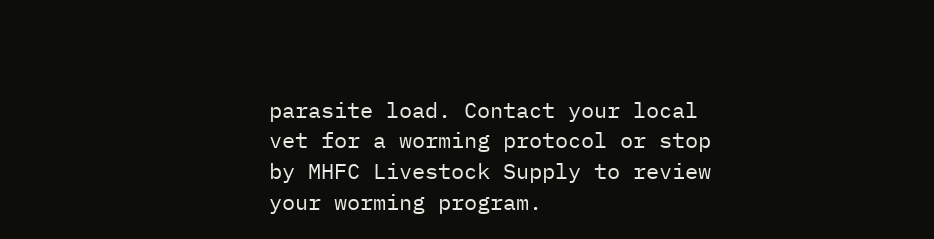parasite load. Contact your local vet for a worming protocol or stop by MHFC Livestock Supply to review your worming program.